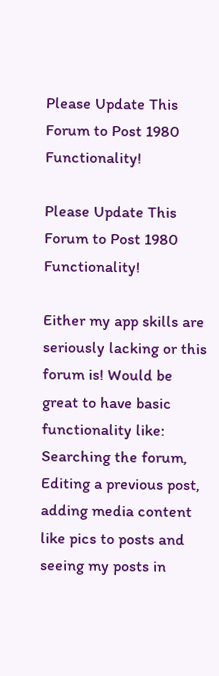Please Update This Forum to Post 1980 Functionality!

Please Update This Forum to Post 1980 Functionality!

Either my app skills are seriously lacking or this forum is! Would be great to have basic functionality like: Searching the forum, Editing a previous post, adding media content like pics to posts and seeing my posts in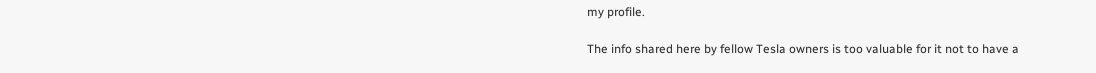my profile.

The info shared here by fellow Tesla owners is too valuable for it not to have a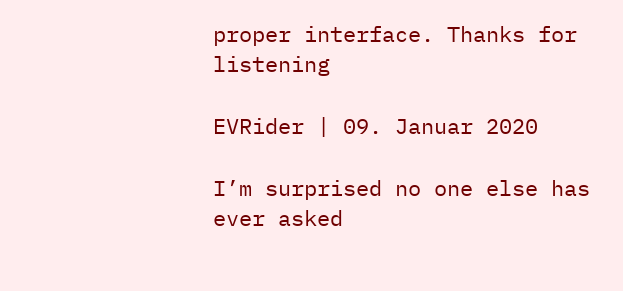proper interface. Thanks for listening

EVRider | 09. Januar 2020

I’m surprised no one else has ever asked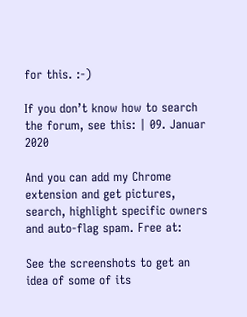for this. :-)

If you don’t know how to search the forum, see this: | 09. Januar 2020

And you can add my Chrome extension and get pictures, search, highlight specific owners and auto-flag spam. Free at:

See the screenshots to get an idea of some of its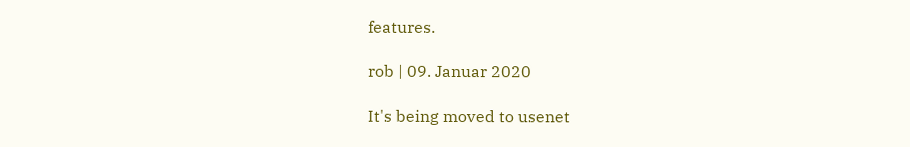features.

rob | 09. Januar 2020

It's being moved to usenet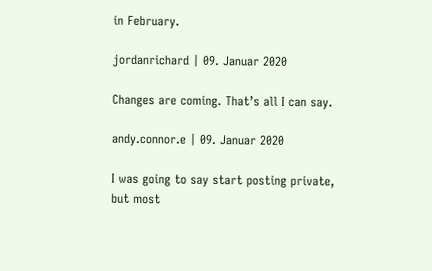in February.

jordanrichard | 09. Januar 2020

Changes are coming. That’s all I can say.

andy.connor.e | 09. Januar 2020

I was going to say start posting private, but most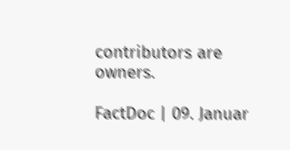contributors are owners.

FactDoc | 09. Januar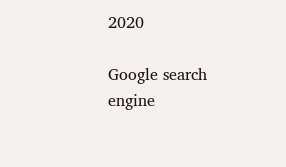2020

Google search engine